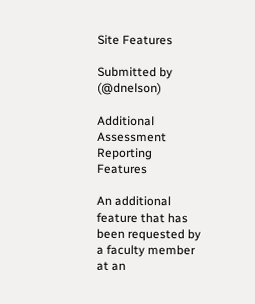Site Features

Submitted by (@dnelson)

Additional Assessment Reporting Features

An additional feature that has been requested by a faculty member at an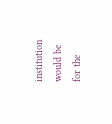institution would be for the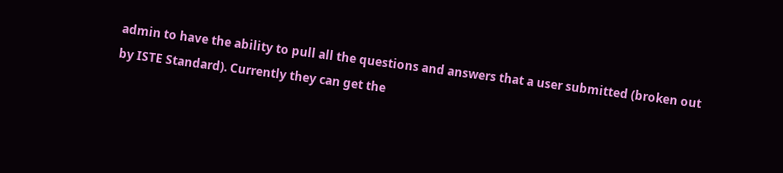admin to have the ability to pull all the questions and answers that a user submitted (broken out by ISTE Standard). Currently they can get the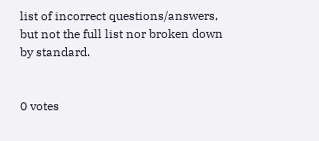list of incorrect questions/answers, but not the full list nor broken down by standard.


0 votes